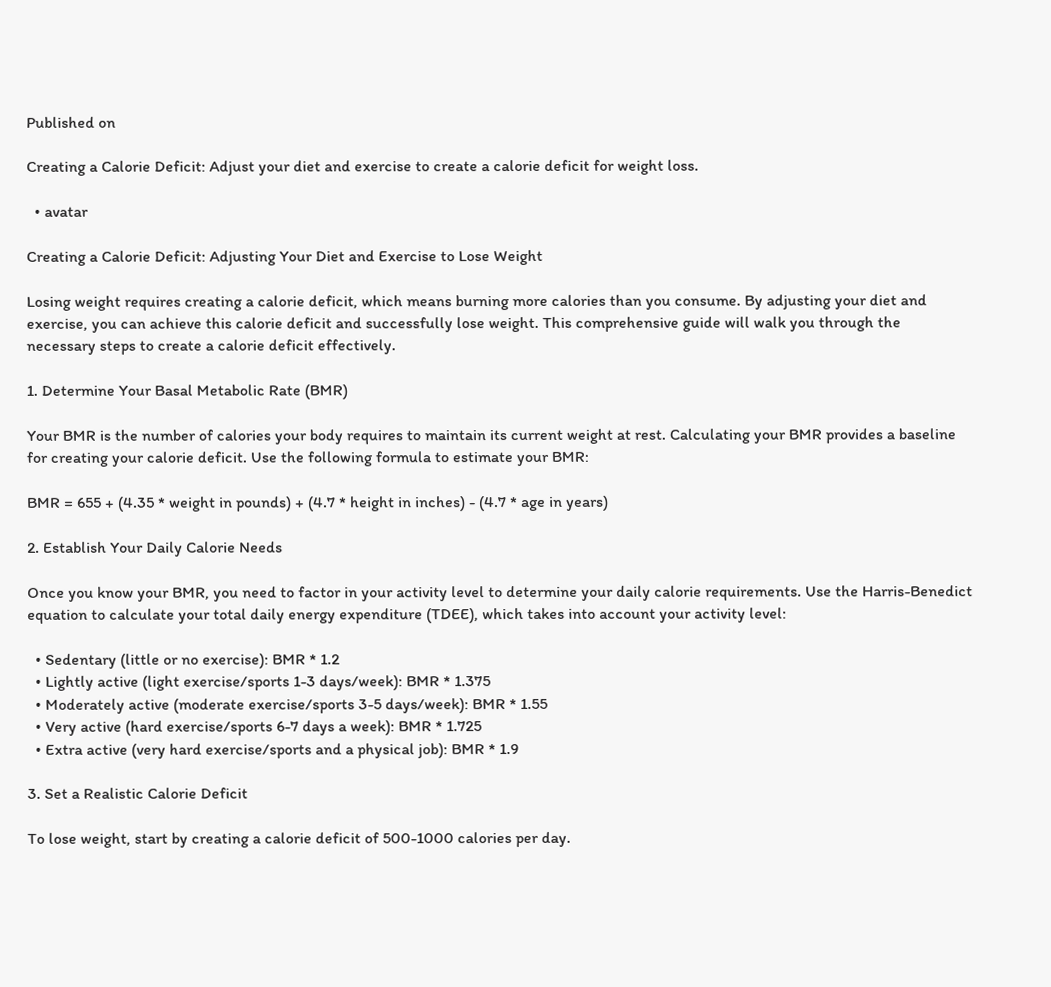Published on

Creating a Calorie Deficit: Adjust your diet and exercise to create a calorie deficit for weight loss.

  • avatar

Creating a Calorie Deficit: Adjusting Your Diet and Exercise to Lose Weight

Losing weight requires creating a calorie deficit, which means burning more calories than you consume. By adjusting your diet and exercise, you can achieve this calorie deficit and successfully lose weight. This comprehensive guide will walk you through the necessary steps to create a calorie deficit effectively.

1. Determine Your Basal Metabolic Rate (BMR)

Your BMR is the number of calories your body requires to maintain its current weight at rest. Calculating your BMR provides a baseline for creating your calorie deficit. Use the following formula to estimate your BMR:

BMR = 655 + (4.35 * weight in pounds) + (4.7 * height in inches) - (4.7 * age in years)

2. Establish Your Daily Calorie Needs

Once you know your BMR, you need to factor in your activity level to determine your daily calorie requirements. Use the Harris-Benedict equation to calculate your total daily energy expenditure (TDEE), which takes into account your activity level:

  • Sedentary (little or no exercise): BMR * 1.2
  • Lightly active (light exercise/sports 1-3 days/week): BMR * 1.375
  • Moderately active (moderate exercise/sports 3-5 days/week): BMR * 1.55
  • Very active (hard exercise/sports 6-7 days a week): BMR * 1.725
  • Extra active (very hard exercise/sports and a physical job): BMR * 1.9

3. Set a Realistic Calorie Deficit

To lose weight, start by creating a calorie deficit of 500-1000 calories per day.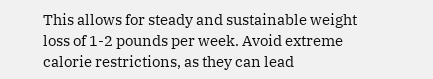This allows for steady and sustainable weight loss of 1-2 pounds per week. Avoid extreme calorie restrictions, as they can lead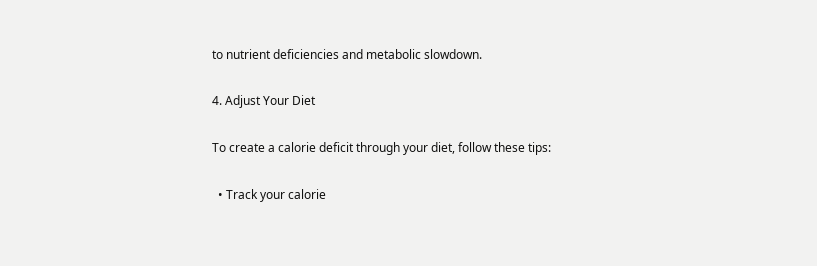to nutrient deficiencies and metabolic slowdown.

4. Adjust Your Diet

To create a calorie deficit through your diet, follow these tips:

  • Track your calorie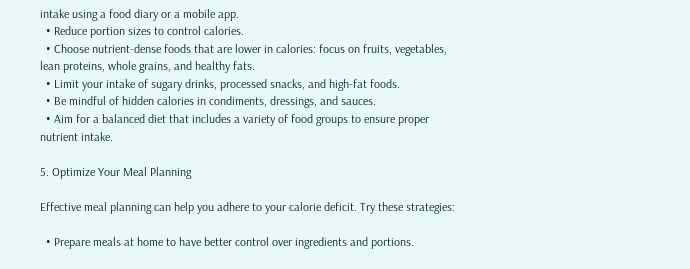intake using a food diary or a mobile app.
  • Reduce portion sizes to control calories.
  • Choose nutrient-dense foods that are lower in calories: focus on fruits, vegetables, lean proteins, whole grains, and healthy fats.
  • Limit your intake of sugary drinks, processed snacks, and high-fat foods.
  • Be mindful of hidden calories in condiments, dressings, and sauces.
  • Aim for a balanced diet that includes a variety of food groups to ensure proper nutrient intake.

5. Optimize Your Meal Planning

Effective meal planning can help you adhere to your calorie deficit. Try these strategies:

  • Prepare meals at home to have better control over ingredients and portions.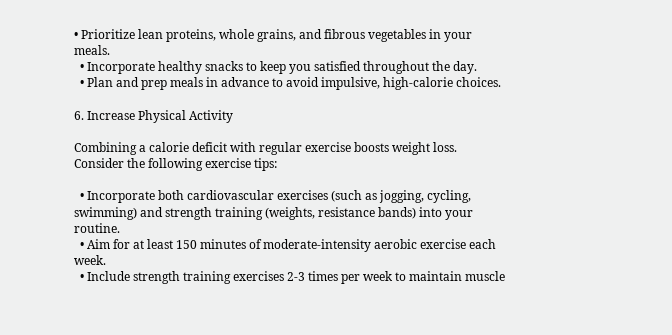• Prioritize lean proteins, whole grains, and fibrous vegetables in your meals.
  • Incorporate healthy snacks to keep you satisfied throughout the day.
  • Plan and prep meals in advance to avoid impulsive, high-calorie choices.

6. Increase Physical Activity

Combining a calorie deficit with regular exercise boosts weight loss. Consider the following exercise tips:

  • Incorporate both cardiovascular exercises (such as jogging, cycling, swimming) and strength training (weights, resistance bands) into your routine.
  • Aim for at least 150 minutes of moderate-intensity aerobic exercise each week.
  • Include strength training exercises 2-3 times per week to maintain muscle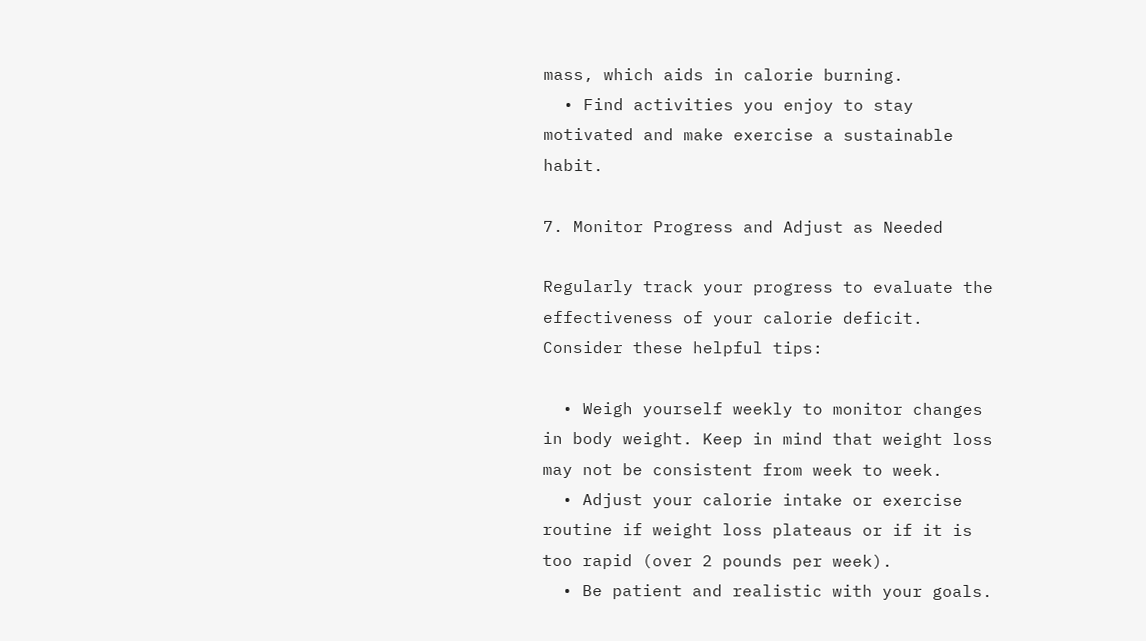mass, which aids in calorie burning.
  • Find activities you enjoy to stay motivated and make exercise a sustainable habit.

7. Monitor Progress and Adjust as Needed

Regularly track your progress to evaluate the effectiveness of your calorie deficit. Consider these helpful tips:

  • Weigh yourself weekly to monitor changes in body weight. Keep in mind that weight loss may not be consistent from week to week.
  • Adjust your calorie intake or exercise routine if weight loss plateaus or if it is too rapid (over 2 pounds per week).
  • Be patient and realistic with your goals.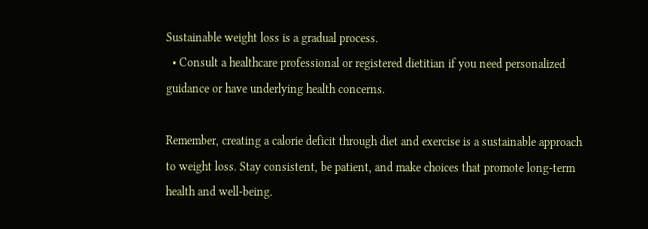Sustainable weight loss is a gradual process.
  • Consult a healthcare professional or registered dietitian if you need personalized guidance or have underlying health concerns.

Remember, creating a calorie deficit through diet and exercise is a sustainable approach to weight loss. Stay consistent, be patient, and make choices that promote long-term health and well-being.